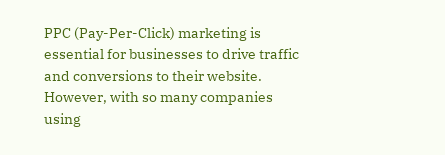PPC (Pay-Per-Click) marketing is essential for businesses to drive traffic and conversions to their website. However, with so many companies using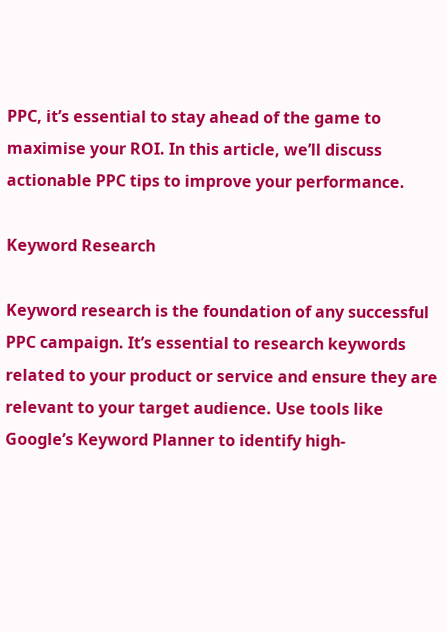PPC, it’s essential to stay ahead of the game to maximise your ROI. In this article, we’ll discuss actionable PPC tips to improve your performance.

Keyword Research

Keyword research is the foundation of any successful PPC campaign. It’s essential to research keywords related to your product or service and ensure they are relevant to your target audience. Use tools like Google’s Keyword Planner to identify high-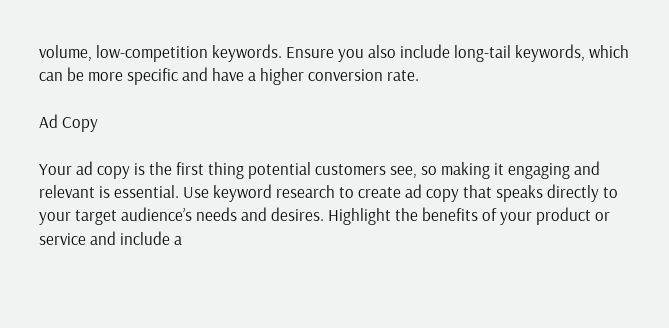volume, low-competition keywords. Ensure you also include long-tail keywords, which can be more specific and have a higher conversion rate.

Ad Copy

Your ad copy is the first thing potential customers see, so making it engaging and relevant is essential. Use keyword research to create ad copy that speaks directly to your target audience’s needs and desires. Highlight the benefits of your product or service and include a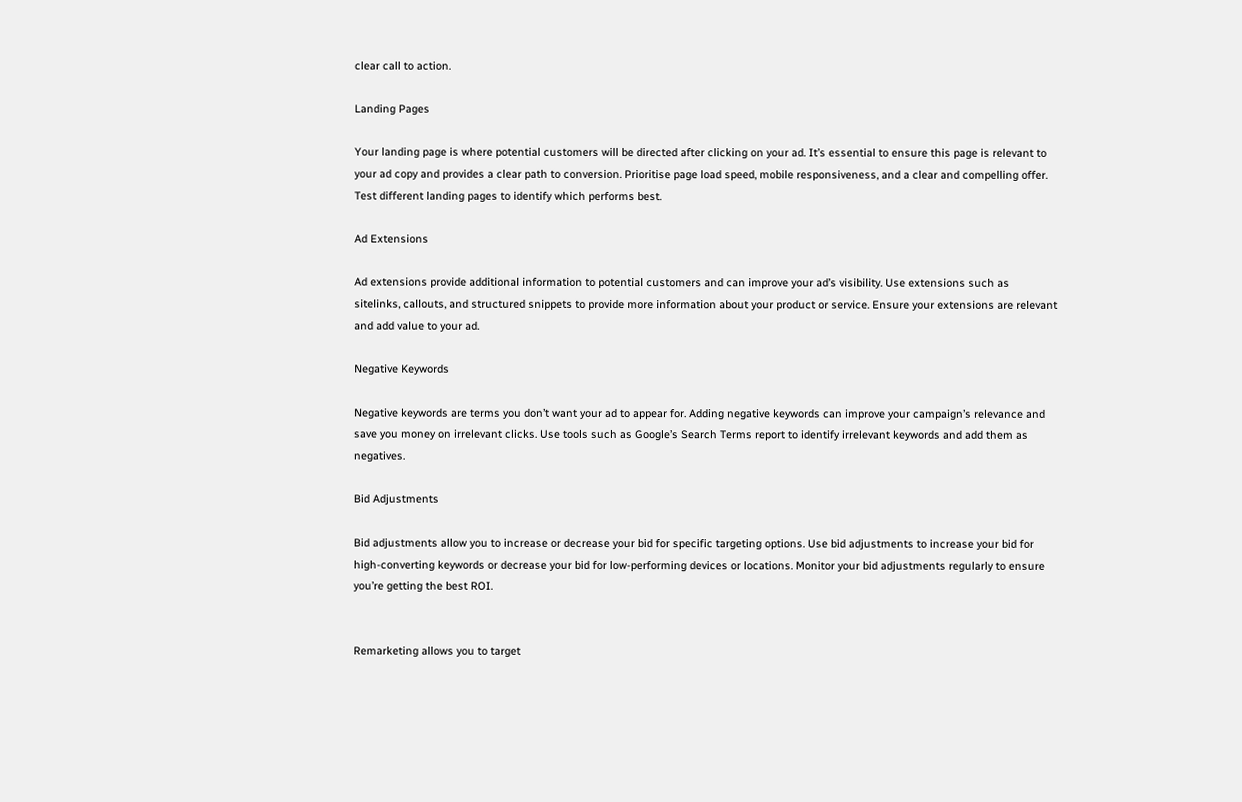clear call to action.

Landing Pages

Your landing page is where potential customers will be directed after clicking on your ad. It’s essential to ensure this page is relevant to your ad copy and provides a clear path to conversion. Prioritise page load speed, mobile responsiveness, and a clear and compelling offer. Test different landing pages to identify which performs best.

Ad Extensions

Ad extensions provide additional information to potential customers and can improve your ad’s visibility. Use extensions such as sitelinks, callouts, and structured snippets to provide more information about your product or service. Ensure your extensions are relevant and add value to your ad.

Negative Keywords

Negative keywords are terms you don’t want your ad to appear for. Adding negative keywords can improve your campaign’s relevance and save you money on irrelevant clicks. Use tools such as Google’s Search Terms report to identify irrelevant keywords and add them as negatives.

Bid Adjustments

Bid adjustments allow you to increase or decrease your bid for specific targeting options. Use bid adjustments to increase your bid for high-converting keywords or decrease your bid for low-performing devices or locations. Monitor your bid adjustments regularly to ensure you’re getting the best ROI.


Remarketing allows you to target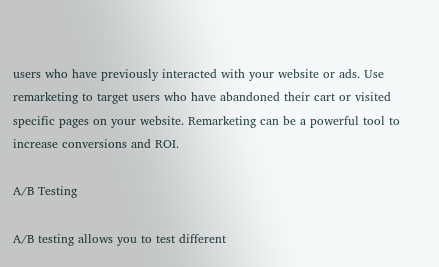users who have previously interacted with your website or ads. Use remarketing to target users who have abandoned their cart or visited specific pages on your website. Remarketing can be a powerful tool to increase conversions and ROI.

A/B Testing

A/B testing allows you to test different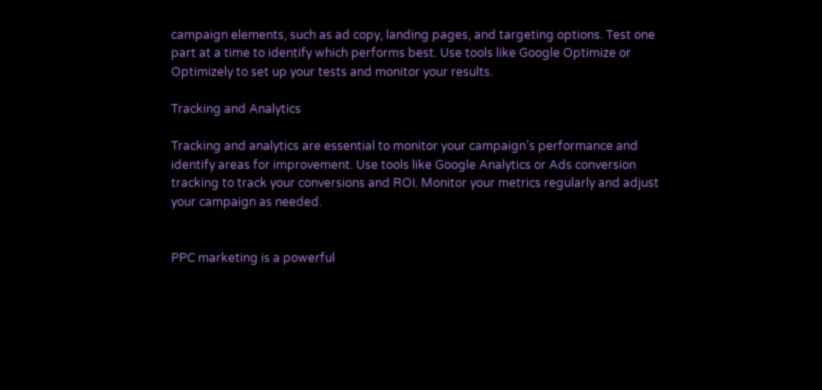campaign elements, such as ad copy, landing pages, and targeting options. Test one part at a time to identify which performs best. Use tools like Google Optimize or Optimizely to set up your tests and monitor your results.

Tracking and Analytics

Tracking and analytics are essential to monitor your campaign’s performance and identify areas for improvement. Use tools like Google Analytics or Ads conversion tracking to track your conversions and ROI. Monitor your metrics regularly and adjust your campaign as needed.


PPC marketing is a powerful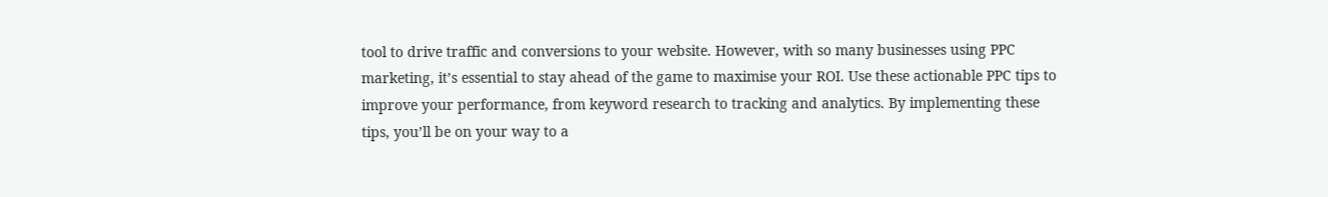tool to drive traffic and conversions to your website. However, with so many businesses using PPC marketing, it’s essential to stay ahead of the game to maximise your ROI. Use these actionable PPC tips to improve your performance, from keyword research to tracking and analytics. By implementing these tips, you’ll be on your way to a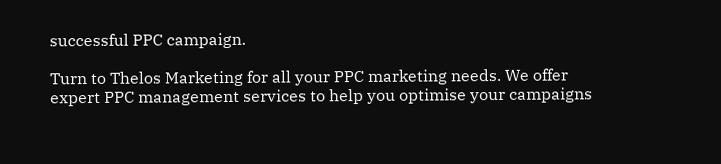successful PPC campaign.

Turn to Thelos Marketing for all your PPC marketing needs. We offer expert PPC management services to help you optimise your campaigns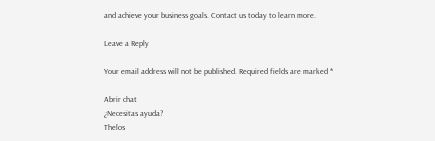and achieve your business goals. Contact us today to learn more.

Leave a Reply

Your email address will not be published. Required fields are marked *

Abrir chat
¿Necesitas ayuda?
Thelos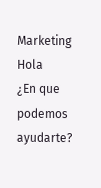Marketing
Hola
¿En que podemos ayudarte?